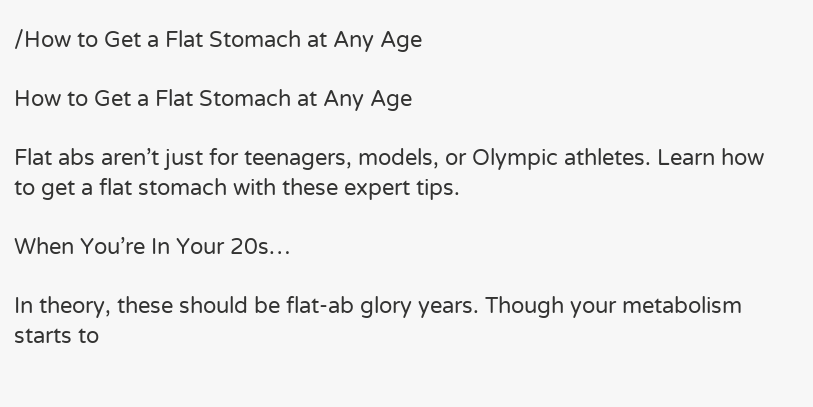/How to Get a Flat Stomach at Any Age

How to Get a Flat Stomach at Any Age

Flat abs aren’t just for teenagers, models, or Olympic athletes. Learn how to get a flat stomach with these expert tips.

When You’re In Your 20s…

In theory, these should be flat-ab glory years. Though your metabolism starts to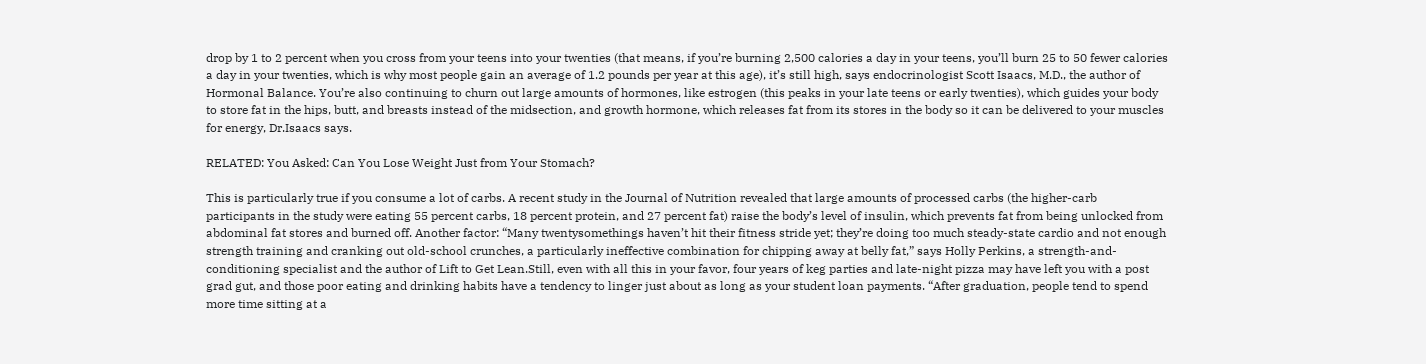drop by 1 to 2 percent when you cross from your teens into your twenties (that means, if you’re burning 2,500 calories a day in your teens, you’ll burn 25 to 50 fewer calories a day in your twenties, which is why most people gain an average of 1.2 pounds per year at this age), it’s still high, says endocrinologist Scott Isaacs, M.D., the author of Hormonal Balance. You’re also continuing to churn out large amounts of hormones, like estrogen (this peaks in your late teens or early twenties), which guides your body to store fat in the hips, butt, and breasts instead of the midsection, and growth hormone, which releases fat from its stores in the body so it can be delivered to your muscles for energy, Dr.Isaacs says.

RELATED: You Asked: Can You Lose Weight Just from Your Stomach?

This is particularly true if you consume a lot of carbs. A recent study in the Journal of Nutrition revealed that large amounts of processed carbs (the higher-carb participants in the study were eating 55 percent carbs, 18 percent protein, and 27 percent fat) raise the body’s level of insulin, which prevents fat from being unlocked from abdominal fat stores and burned off. Another factor: “Many twentysomethings haven’t hit their fitness stride yet; they’re doing too much steady-state cardio and not enough strength training and cranking out old-school crunches, a particularly ineffective combination for chipping away at belly fat,” says Holly Perkins, a strength-and-conditioning specialist and the author of Lift to Get Lean.Still, even with all this in your favor, four years of keg parties and late-night pizza may have left you with a post grad gut, and those poor eating and drinking habits have a tendency to linger just about as long as your student loan payments. “After graduation, people tend to spend more time sitting at a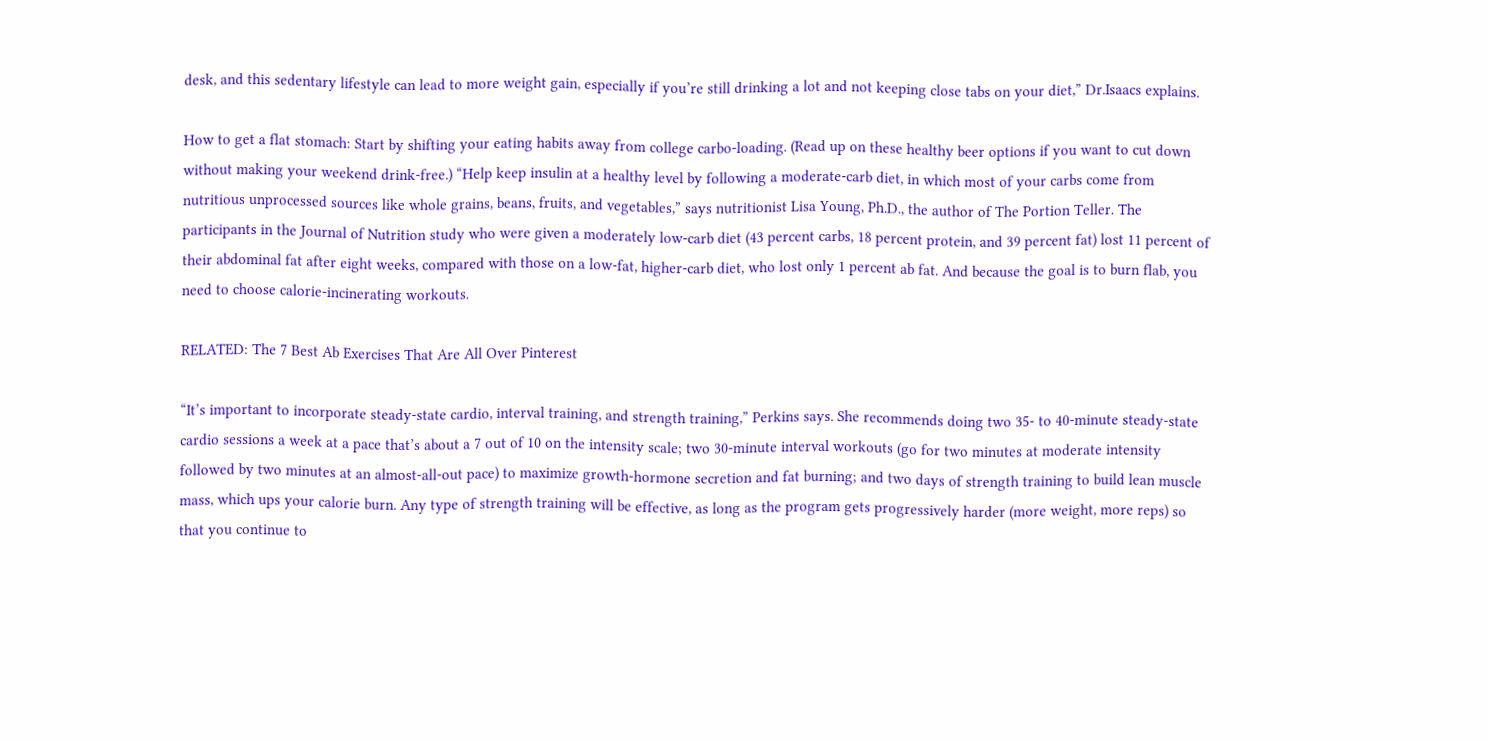desk, and this sedentary lifestyle can lead to more weight gain, especially if you’re still drinking a lot and not keeping close tabs on your diet,” Dr.Isaacs explains.

How to get a flat stomach: Start by shifting your eating habits away from college carbo-loading. (Read up on these healthy beer options if you want to cut down without making your weekend drink-free.) “Help keep insulin at a healthy level by following a moderate-carb diet, in which most of your carbs come from nutritious unprocessed sources like whole grains, beans, fruits, and vegetables,” says nutritionist Lisa Young, Ph.D., the author of The Portion Teller. The participants in the Journal of Nutrition study who were given a moderately low-carb diet (43 percent carbs, 18 percent protein, and 39 percent fat) lost 11 percent of their abdominal fat after eight weeks, compared with those on a low-fat, higher-carb diet, who lost only 1 percent ab fat. And because the goal is to burn flab, you need to choose calorie-incinerating workouts.

RELATED: The 7 Best Ab Exercises That Are All Over Pinterest

“It’s important to incorporate steady-state cardio, interval training, and strength training,” Perkins says. She recommends doing two 35- to 40-minute steady-state cardio sessions a week at a pace that’s about a 7 out of 10 on the intensity scale; two 30-minute interval workouts (go for two minutes at moderate intensity followed by two minutes at an almost-all-out pace) to maximize growth-hormone secretion and fat burning; and two days of strength training to build lean muscle mass, which ups your calorie burn. Any type of strength training will be effective, as long as the program gets progressively harder (more weight, more reps) so that you continue to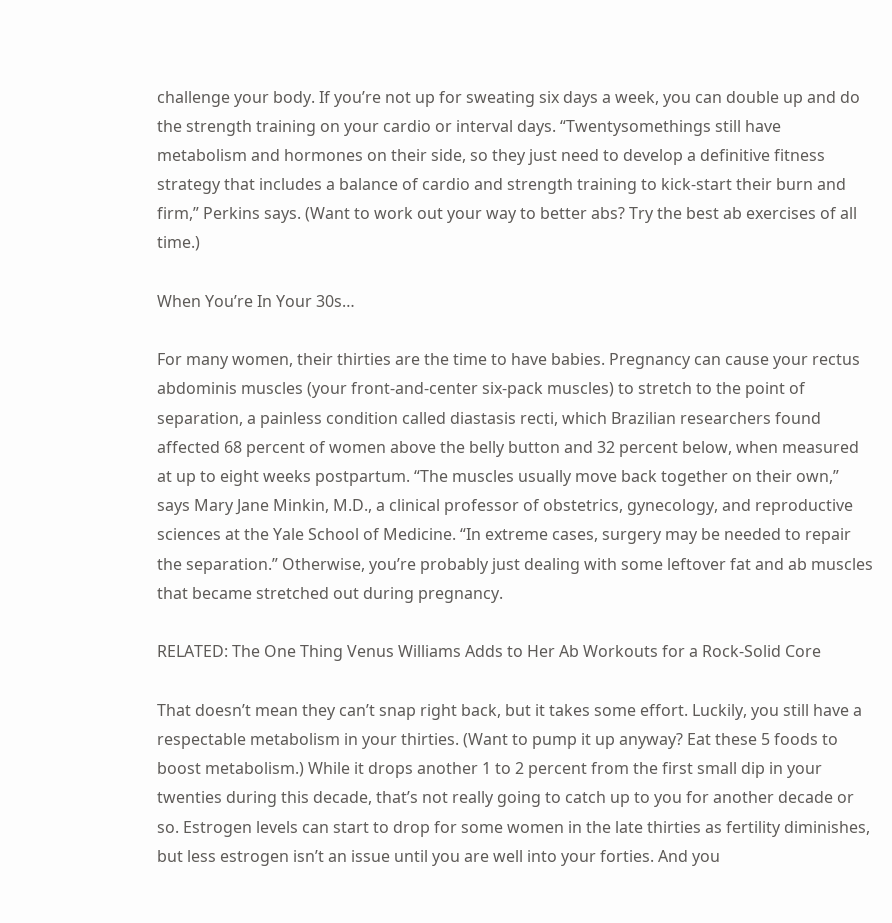challenge your body. If you’re not up for sweating six days a week, you can double up and do the strength training on your cardio or interval days. “Twentysomethings still have metabolism and hormones on their side, so they just need to develop a definitive fitness strategy that includes a balance of cardio and strength training to kick-start their burn and firm,” Perkins says. (Want to work out your way to better abs? Try the best ab exercises of all time.)

When You’re In Your 30s…

For many women, their thirties are the time to have babies. Pregnancy can cause your rectus abdominis muscles (your front-and-center six-pack muscles) to stretch to the point of separation, a painless condition called diastasis recti, which Brazilian researchers found affected 68 percent of women above the belly button and 32 percent below, when measured at up to eight weeks postpartum. “The muscles usually move back together on their own,” says Mary Jane Minkin, M.D., a clinical professor of obstetrics, gynecology, and reproductive sciences at the Yale School of Medicine. “In extreme cases, surgery may be needed to repair the separation.” Otherwise, you’re probably just dealing with some leftover fat and ab muscles that became stretched out during pregnancy.

RELATED: The One Thing Venus Williams Adds to Her Ab Workouts for a Rock-Solid Core

That doesn’t mean they can’t snap right back, but it takes some effort. Luckily, you still have a respectable metabolism in your thirties. (Want to pump it up anyway? Eat these 5 foods to boost metabolism.) While it drops another 1 to 2 percent from the first small dip in your twenties during this decade, that’s not really going to catch up to you for another decade or so. Estrogen levels can start to drop for some women in the late thirties as fertility diminishes, but less estrogen isn’t an issue until you are well into your forties. And you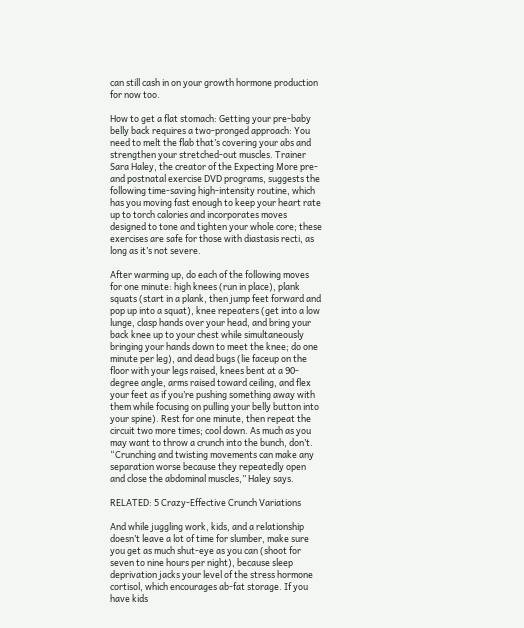can still cash in on your growth hormone production for now too.

How to get a flat stomach: Getting your pre-baby belly back requires a two-pronged approach: You need to melt the flab that’s covering your abs and strengthen your stretched-out muscles. Trainer Sara Haley, the creator of the Expecting More pre- and postnatal exercise DVD programs, suggests the following time-saving high-intensity routine, which has you moving fast enough to keep your heart rate up to torch calories and incorporates moves designed to tone and tighten your whole core; these exercises are safe for those with diastasis recti, as long as it’s not severe.

After warming up, do each of the following moves for one minute: high knees (run in place), plank squats (start in a plank, then jump feet forward and pop up into a squat), knee repeaters (get into a low lunge, clasp hands over your head, and bring your back knee up to your chest while simultaneously bringing your hands down to meet the knee; do one minute per leg), and dead bugs (lie faceup on the floor with your legs raised, knees bent at a 90-degree angle, arms raised toward ceiling, and flex your feet as if you’re pushing something away with them while focusing on pulling your belly button into your spine). Rest for one minute, then repeat the circuit two more times; cool down. As much as you may want to throw a crunch into the bunch, don’t. “Crunching and twisting movements can make any separation worse because they repeatedly open and close the abdominal muscles,” Haley says.

RELATED: 5 Crazy-Effective Crunch Variations

And while juggling work, kids, and a relationship doesn’t leave a lot of time for slumber, make sure you get as much shut-eye as you can (shoot for seven to nine hours per night), because sleep deprivation jacks your level of the stress hormone cortisol, which encourages ab-fat storage. If you have kids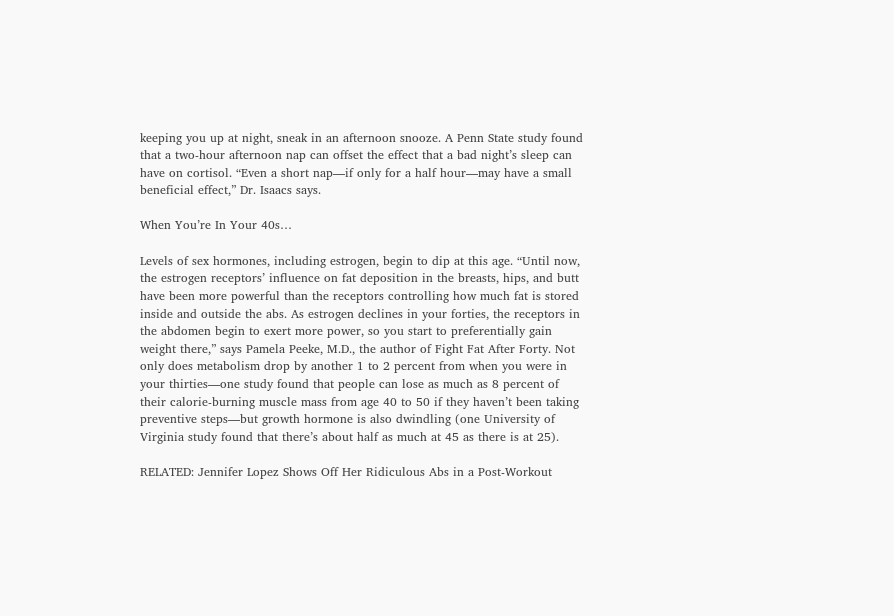keeping you up at night, sneak in an afternoon snooze. A Penn State study found that a two-hour afternoon nap can offset the effect that a bad night’s sleep can have on cortisol. “Even a short nap—if only for a half hour—may have a small beneficial effect,” Dr. Isaacs says.

When You’re In Your 40s…

Levels of sex hormones, including estrogen, begin to dip at this age. “Until now, the estrogen receptors’ influence on fat deposition in the breasts, hips, and butt have been more powerful than the receptors controlling how much fat is stored inside and outside the abs. As estrogen declines in your forties, the receptors in the abdomen begin to exert more power, so you start to preferentially gain weight there,” says Pamela Peeke, M.D., the author of Fight Fat After Forty. Not only does metabolism drop by another 1 to 2 percent from when you were in your thirties—one study found that people can lose as much as 8 percent of their calorie-burning muscle mass from age 40 to 50 if they haven’t been taking preventive steps—but growth hormone is also dwindling (one University of Virginia study found that there’s about half as much at 45 as there is at 25).

RELATED: Jennifer Lopez Shows Off Her Ridiculous Abs in a Post-Workout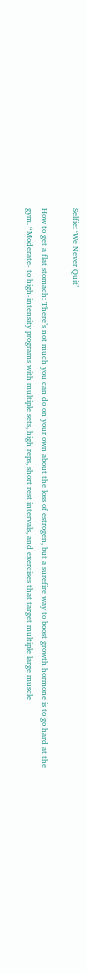Selfie: ‘We Never Quit’

How to get a flat stomach: There’s not much you can do on your own about the loss of estrogen, but a surefire way to boost growth hormone is to go hard at the gym. “Moderate- to high-intensity programs with multiple sets, high reps, short rest intervals, and exercises that target multiple large muscle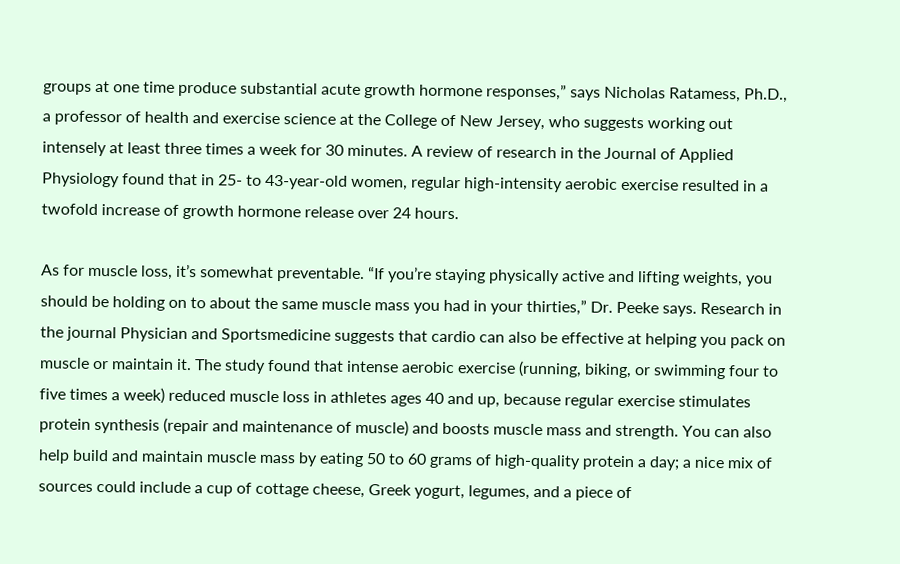groups at one time produce substantial acute growth hormone responses,” says Nicholas Ratamess, Ph.D., a professor of health and exercise science at the College of New Jersey, who suggests working out intensely at least three times a week for 30 minutes. A review of research in the Journal of Applied Physiology found that in 25- to 43-year-old women, regular high-intensity aerobic exercise resulted in a twofold increase of growth hormone release over 24 hours.

As for muscle loss, it’s somewhat preventable. “If you’re staying physically active and lifting weights, you should be holding on to about the same muscle mass you had in your thirties,” Dr. Peeke says. Research in the journal Physician and Sportsmedicine suggests that cardio can also be effective at helping you pack on muscle or maintain it. The study found that intense aerobic exercise (running, biking, or swimming four to five times a week) reduced muscle loss in athletes ages 40 and up, because regular exercise stimulates protein synthesis (repair and maintenance of muscle) and boosts muscle mass and strength. You can also help build and maintain muscle mass by eating 50 to 60 grams of high-quality protein a day; a nice mix of sources could include a cup of cottage cheese, Greek yogurt, legumes, and a piece of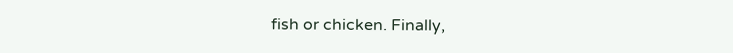fish or chicken. Finally,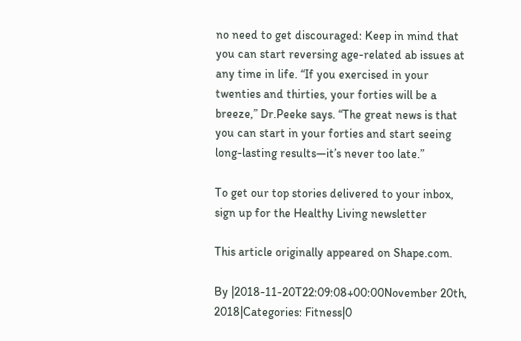no need to get discouraged: Keep in mind that you can start reversing age-related ab issues at any time in life. “If you exercised in your twenties and thirties, your forties will be a breeze,” Dr.Peeke says. “The great news is that you can start in your forties and start seeing long-lasting results—it’s never too late.”

To get our top stories delivered to your inbox, sign up for the Healthy Living newsletter

This article originally appeared on Shape.com.

By |2018-11-20T22:09:08+00:00November 20th, 2018|Categories: Fitness|0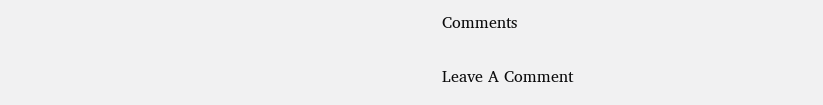Comments

Leave A Comment